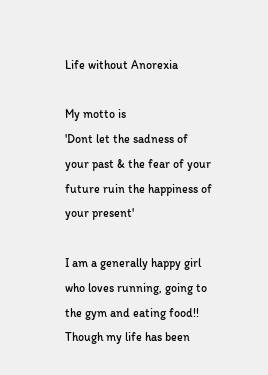Life without Anorexia

My motto is
'Dont let the sadness of your past & the fear of your future ruin the happiness of your present'

I am a generally happy girl who loves running, going to the gym and eating food!! Though my life has been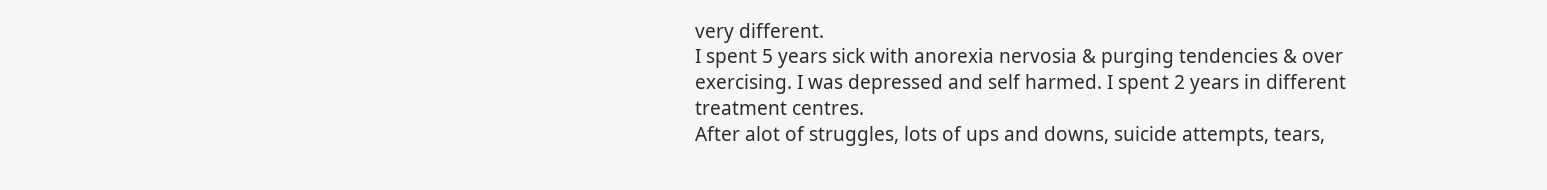very different.
I spent 5 years sick with anorexia nervosia & purging tendencies & over exercising. I was depressed and self harmed. I spent 2 years in different treatment centres.
After alot of struggles, lots of ups and downs, suicide attempts, tears,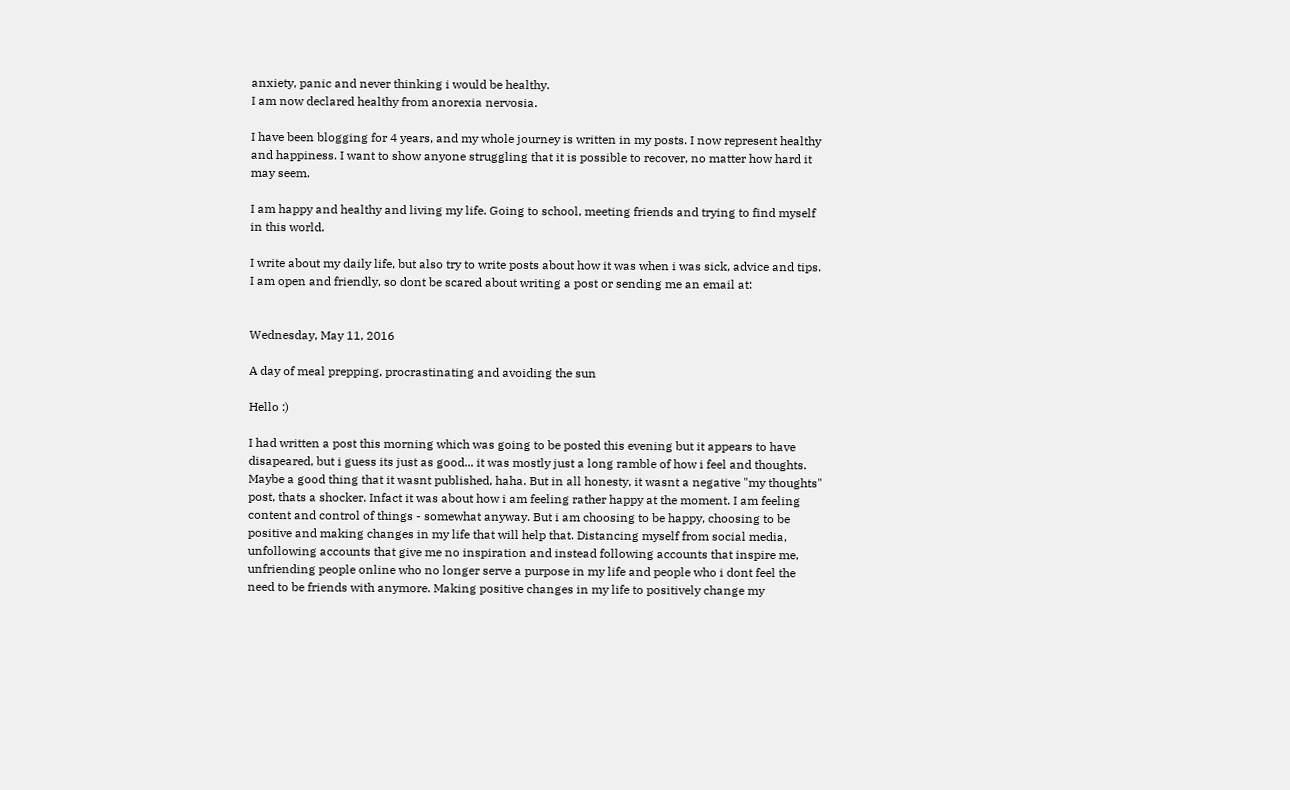anxiety, panic and never thinking i would be healthy.
I am now declared healthy from anorexia nervosia.

I have been blogging for 4 years, and my whole journey is written in my posts. I now represent healthy and happiness. I want to show anyone struggling that it is possible to recover, no matter how hard it may seem.

I am happy and healthy and living my life. Going to school, meeting friends and trying to find myself in this world.

I write about my daily life, but also try to write posts about how it was when i was sick, advice and tips.
I am open and friendly, so dont be scared about writing a post or sending me an email at:


Wednesday, May 11, 2016

A day of meal prepping, procrastinating and avoiding the sun

Hello :)

I had written a post this morning which was going to be posted this evening but it appears to have disapeared, but i guess its just as good... it was mostly just a long ramble of how i feel and thoughts. Maybe a good thing that it wasnt published, haha. But in all honesty, it wasnt a negative "my thoughts" post, thats a shocker. Infact it was about how i am feeling rather happy at the moment. I am feeling content and control of things - somewhat anyway. But i am choosing to be happy, choosing to be positive and making changes in my life that will help that. Distancing myself from social media, unfollowing accounts that give me no inspiration and instead following accounts that inspire me, unfriending people online who no longer serve a purpose in my life and people who i dont feel the need to be friends with anymore. Making positive changes in my life to positively change my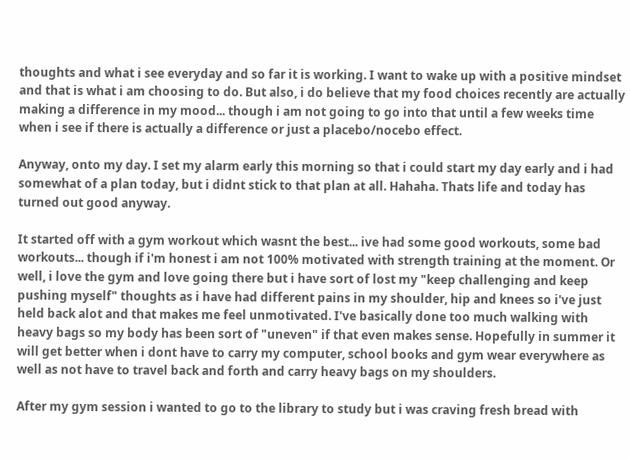thoughts and what i see everyday and so far it is working. I want to wake up with a positive mindset and that is what i am choosing to do. But also, i do believe that my food choices recently are actually making a difference in my mood... though i am not going to go into that until a few weeks time when i see if there is actually a difference or just a placebo/nocebo effect.

Anyway, onto my day. I set my alarm early this morning so that i could start my day early and i had somewhat of a plan today, but i didnt stick to that plan at all. Hahaha. Thats life and today has turned out good anyway.

It started off with a gym workout which wasnt the best... ive had some good workouts, some bad workouts... though if i'm honest i am not 100% motivated with strength training at the moment. Or well, i love the gym and love going there but i have sort of lost my "keep challenging and keep pushing myself" thoughts as i have had different pains in my shoulder, hip and knees so i've just held back alot and that makes me feel unmotivated. I've basically done too much walking with heavy bags so my body has been sort of "uneven" if that even makes sense. Hopefully in summer it will get better when i dont have to carry my computer, school books and gym wear everywhere as well as not have to travel back and forth and carry heavy bags on my shoulders.

After my gym session i wanted to go to the library to study but i was craving fresh bread with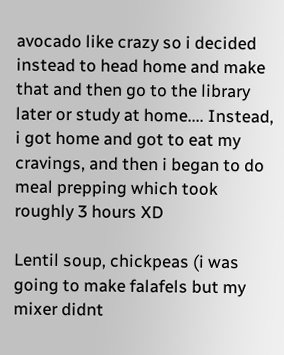avocado like crazy so i decided instead to head home and make that and then go to the library later or study at home.... Instead, i got home and got to eat my cravings, and then i began to do meal prepping which took roughly 3 hours XD

Lentil soup, chickpeas (i was going to make falafels but my mixer didnt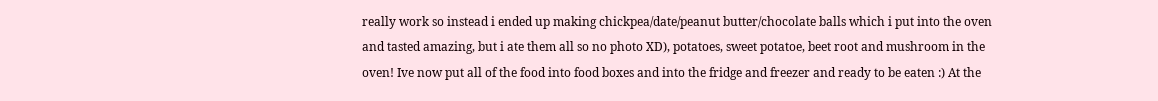really work so instead i ended up making chickpea/date/peanut butter/chocolate balls which i put into the oven and tasted amazing, but i ate them all so no photo XD), potatoes, sweet potatoe, beet root and mushroom in the oven! Ive now put all of the food into food boxes and into the fridge and freezer and ready to be eaten :) At the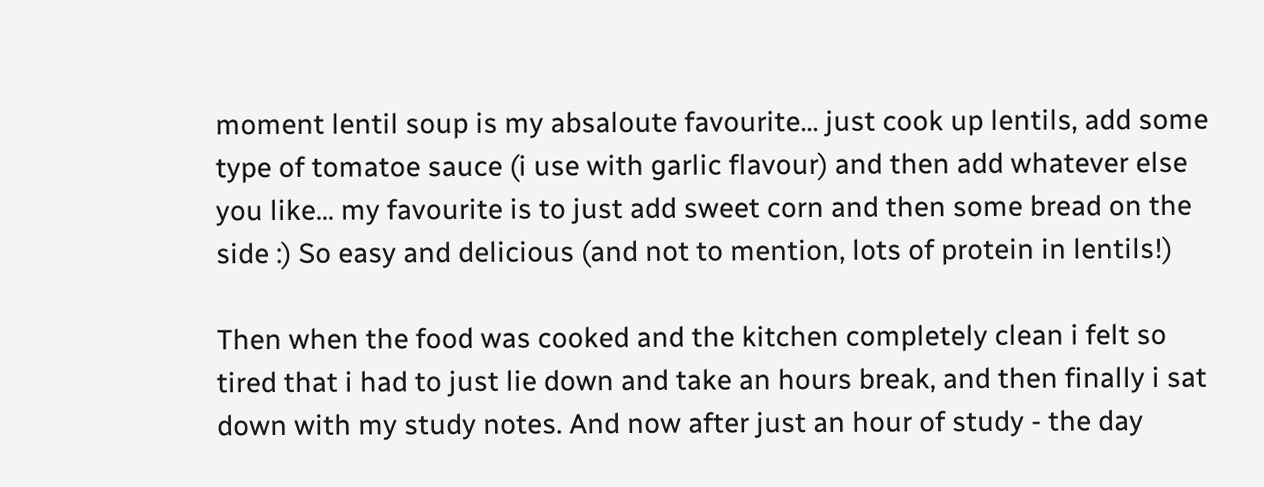moment lentil soup is my absaloute favourite... just cook up lentils, add some type of tomatoe sauce (i use with garlic flavour) and then add whatever else you like... my favourite is to just add sweet corn and then some bread on the side :) So easy and delicious (and not to mention, lots of protein in lentils!)

Then when the food was cooked and the kitchen completely clean i felt so tired that i had to just lie down and take an hours break, and then finally i sat down with my study notes. And now after just an hour of study - the day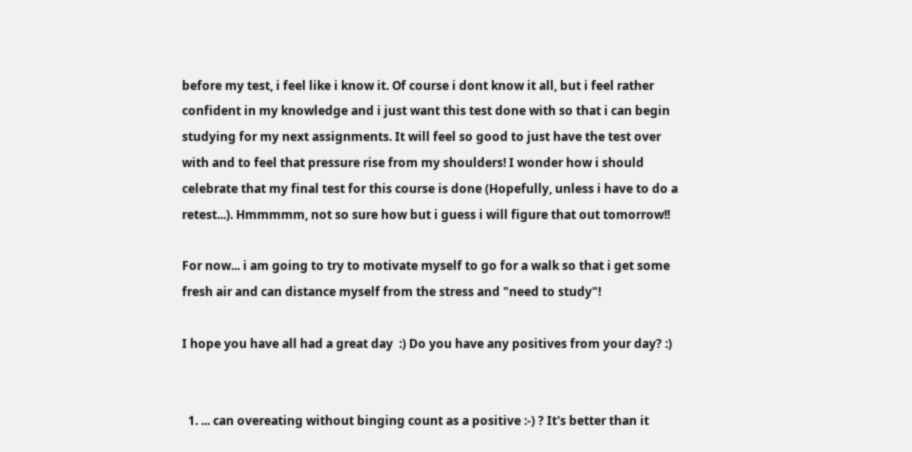before my test, i feel like i know it. Of course i dont know it all, but i feel rather confident in my knowledge and i just want this test done with so that i can begin studying for my next assignments. It will feel so good to just have the test over with and to feel that pressure rise from my shoulders! I wonder how i should celebrate that my final test for this course is done (Hopefully, unless i have to do a retest...). Hmmmmm, not so sure how but i guess i will figure that out tomorrow!!

For now... i am going to try to motivate myself to go for a walk so that i get some fresh air and can distance myself from the stress and "need to study"!

I hope you have all had a great day  :) Do you have any positives from your day? :)


  1. ... can overeating without binging count as a positive :-) ? It's better than it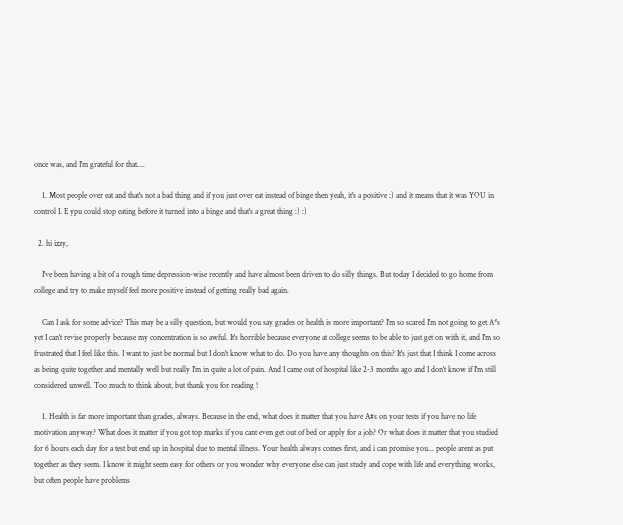once was, and I'm grateful for that....

    1. Most people over eat and that's not a bad thing and if you just over eat instead of binge then yeah, it's a positive :) and it means that it was YOU in control I. E ypu could stop eating before it turned into a binge and that's a great thing :) :)

  2. hi izzy,

    I've been having a bit of a rough time depression-wise recently and have almost been driven to do silly things. But today I decided to go home from college and try to make myself feel more positive instead of getting really bad again.

    Can I ask for some advice? This may be a silly question, but would you say grades or health is more important? I'm so scared I'm not going to get A*s yet I can't revise properly because my concentration is so awful. It's horrible because everyone at college seems to be able to just get on with it, and I'm so frustrated that I feel like this. I want to just be normal but I don't know what to do. Do you have any thoughts on this? It's just that I think I come across as being quite together and mentally well but really I'm in quite a lot of pain. And I came out of hospital like 2-3 months ago and I don't know if I'm still considered unwell. Too much to think about, but thank you for reading !

    1. Health is far more important than grades, always. Because in the end, what does it matter that you have A#s on your tests if you have no life motivation anyway? What does it matter if you got top marks if you cant even get out of bed or apply for a job? Or what does it matter that you studied for 6 hours each day for a test but end up in hospital due to mental illness. Your health always comes first, and i can promise you... people arent as put together as they seem. I know it might seem easy for others or you wonder why everyone else can just study and cope with life and everything works, but often people have problems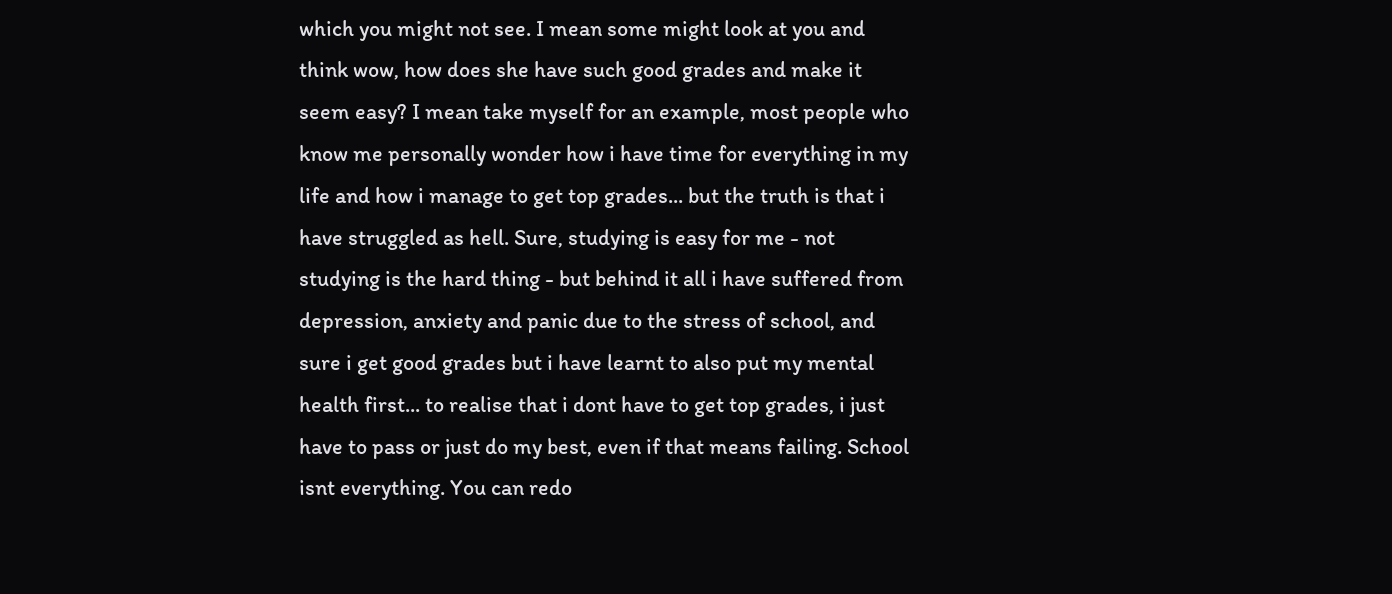which you might not see. I mean some might look at you and think wow, how does she have such good grades and make it seem easy? I mean take myself for an example, most people who know me personally wonder how i have time for everything in my life and how i manage to get top grades... but the truth is that i have struggled as hell. Sure, studying is easy for me - not studying is the hard thing - but behind it all i have suffered from depression, anxiety and panic due to the stress of school, and sure i get good grades but i have learnt to also put my mental health first... to realise that i dont have to get top grades, i just have to pass or just do my best, even if that means failing. School isnt everything. You can redo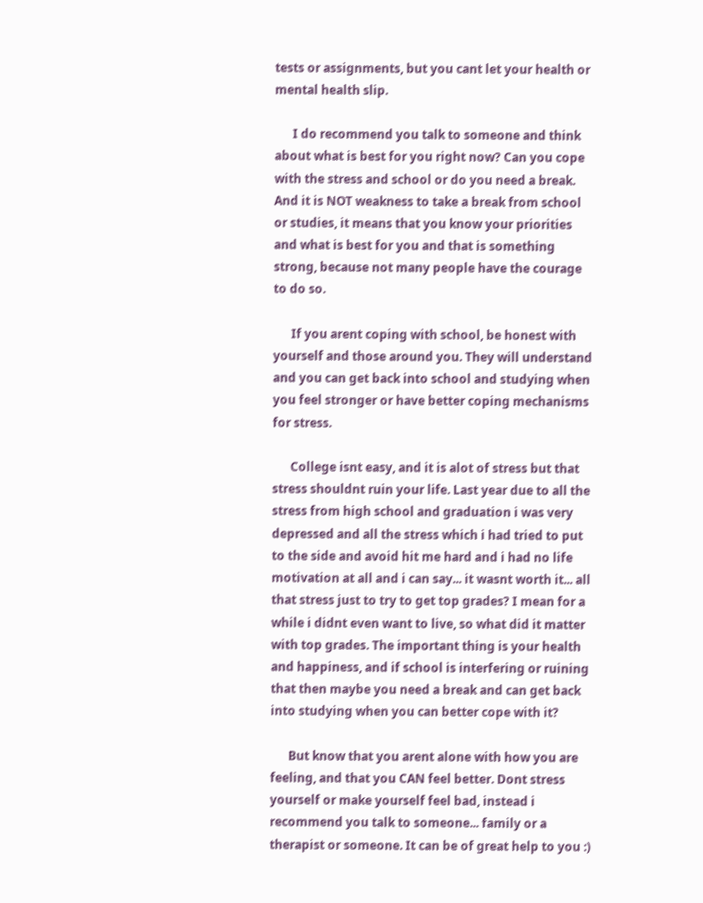tests or assignments, but you cant let your health or mental health slip.

      I do recommend you talk to someone and think about what is best for you right now? Can you cope with the stress and school or do you need a break. And it is NOT weakness to take a break from school or studies, it means that you know your priorities and what is best for you and that is something strong, because not many people have the courage to do so.

      If you arent coping with school, be honest with yourself and those around you. They will understand and you can get back into school and studying when you feel stronger or have better coping mechanisms for stress.

      College isnt easy, and it is alot of stress but that stress shouldnt ruin your life. Last year due to all the stress from high school and graduation i was very depressed and all the stress which i had tried to put to the side and avoid hit me hard and i had no life motivation at all and i can say... it wasnt worth it... all that stress just to try to get top grades? I mean for a while i didnt even want to live, so what did it matter with top grades. The important thing is your health and happiness, and if school is interfering or ruining that then maybe you need a break and can get back into studying when you can better cope with it?

      But know that you arent alone with how you are feeling, and that you CAN feel better. Dont stress yourself or make yourself feel bad, instead i recommend you talk to someone... family or a therapist or someone. It can be of great help to you :)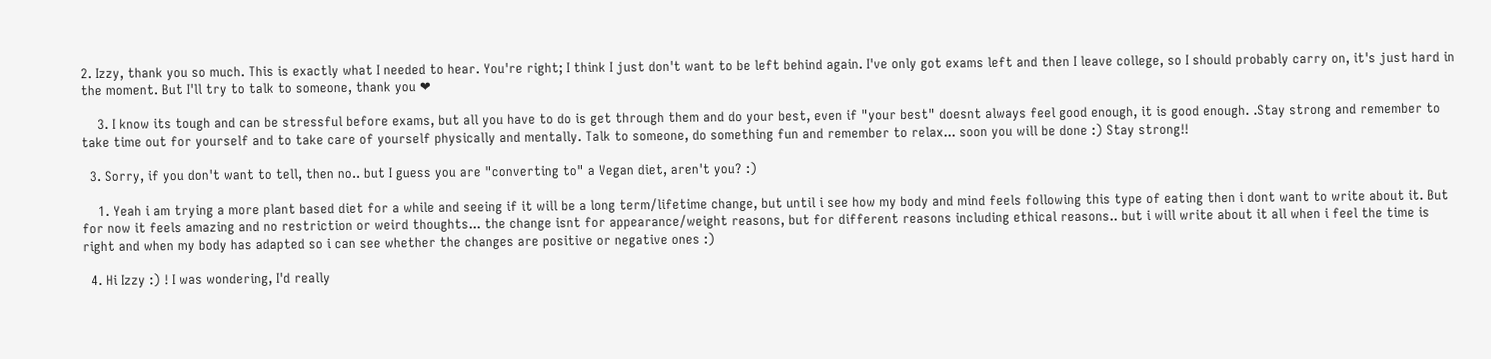2. Izzy, thank you so much. This is exactly what I needed to hear. You're right; I think I just don't want to be left behind again. I've only got exams left and then I leave college, so I should probably carry on, it's just hard in the moment. But I'll try to talk to someone, thank you ❤

    3. I know its tough and can be stressful before exams, but all you have to do is get through them and do your best, even if "your best" doesnt always feel good enough, it is good enough. .Stay strong and remember to take time out for yourself and to take care of yourself physically and mentally. Talk to someone, do something fun and remember to relax... soon you will be done :) Stay strong!!

  3. Sorry, if you don't want to tell, then no.. but I guess you are "converting to" a Vegan diet, aren't you? :)

    1. Yeah i am trying a more plant based diet for a while and seeing if it will be a long term/lifetime change, but until i see how my body and mind feels following this type of eating then i dont want to write about it. But for now it feels amazing and no restriction or weird thoughts... the change isnt for appearance/weight reasons, but for different reasons including ethical reasons.. but i will write about it all when i feel the time is right and when my body has adapted so i can see whether the changes are positive or negative ones :)

  4. Hi Izzy :) ! I was wondering, I'd really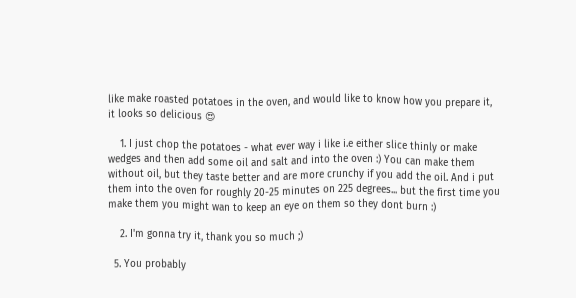like make roasted potatoes in the oven, and would like to know how you prepare it, it looks so delicious 😍

    1. I just chop the potatoes - what ever way i like i.e either slice thinly or make wedges and then add some oil and salt and into the oven :) You can make them without oil, but they taste better and are more crunchy if you add the oil. And i put them into the oven for roughly 20-25 minutes on 225 degrees... but the first time you make them you might wan to keep an eye on them so they dont burn :)

    2. I'm gonna try it, thank you so much ;)

  5. You probably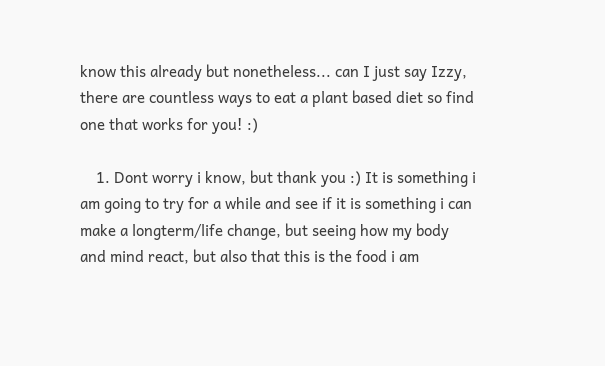know this already but nonetheless... can I just say Izzy, there are countless ways to eat a plant based diet so find one that works for you! :)

    1. Dont worry i know, but thank you :) It is something i am going to try for a while and see if it is something i can make a longterm/life change, but seeing how my body and mind react, but also that this is the food i am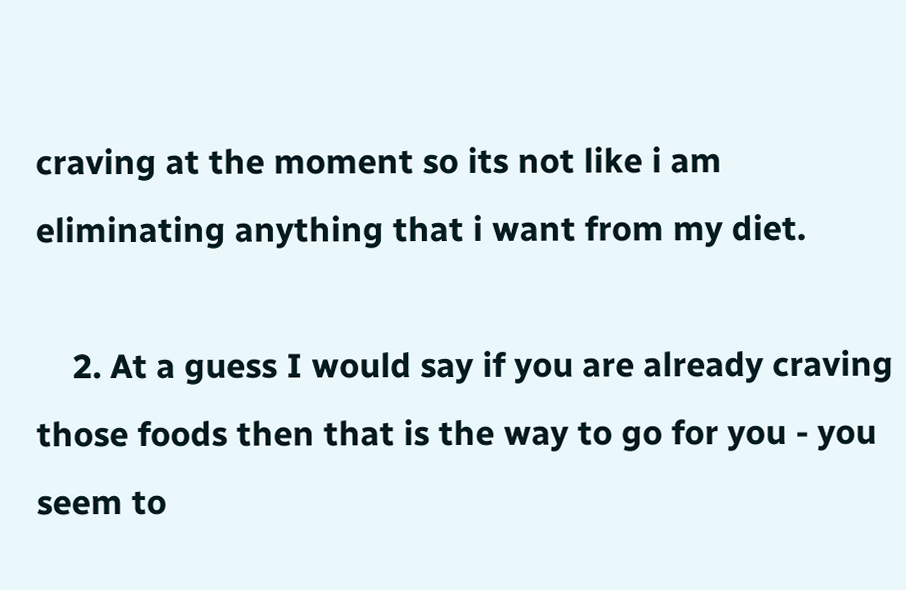craving at the moment so its not like i am eliminating anything that i want from my diet.

    2. At a guess I would say if you are already craving those foods then that is the way to go for you - you seem to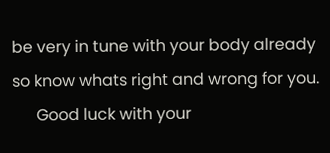be very in tune with your body already so know whats right and wrong for you.
      Good luck with your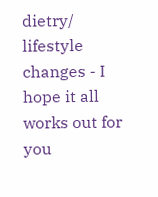dietry/ lifestyle changes - I hope it all works out for you